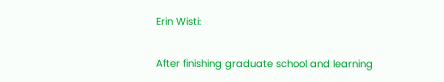Erin Wisti:

After finishing graduate school and learning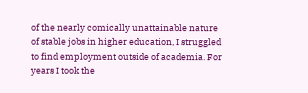of the nearly comically unattainable nature of stable jobs in higher education, I struggled to find employment outside of academia. For years I took the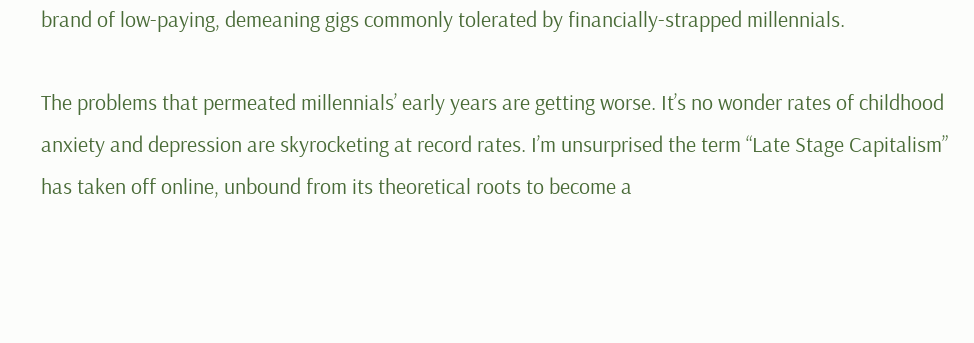brand of low-paying, demeaning gigs commonly tolerated by financially-strapped millennials.

The problems that permeated millennials’ early years are getting worse. It’s no wonder rates of childhood anxiety and depression are skyrocketing at record rates. I’m unsurprised the term “Late Stage Capitalism” has taken off online, unbound from its theoretical roots to become a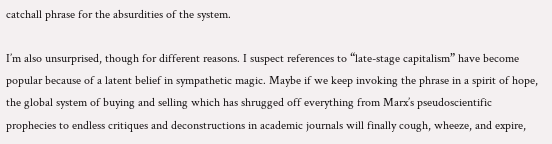catchall phrase for the absurdities of the system.

I’m also unsurprised, though for different reasons. I suspect references to “late-stage capitalism” have become popular because of a latent belief in sympathetic magic. Maybe if we keep invoking the phrase in a spirit of hope, the global system of buying and selling which has shrugged off everything from Marx’s pseudoscientific prophecies to endless critiques and deconstructions in academic journals will finally cough, wheeze, and expire,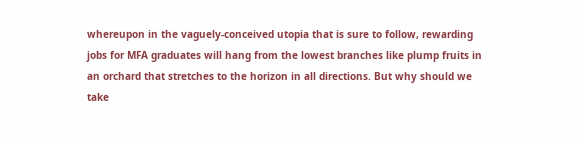whereupon in the vaguely-conceived utopia that is sure to follow, rewarding jobs for MFA graduates will hang from the lowest branches like plump fruits in an orchard that stretches to the horizon in all directions. But why should we take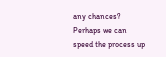any chances? Perhaps we can speed the process up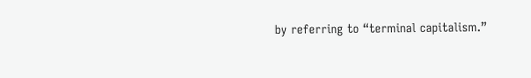by referring to “terminal capitalism.”